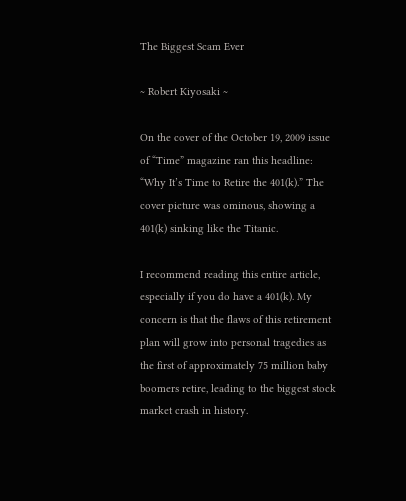The Biggest Scam Ever

~ Robert Kiyosaki ~

On the cover of the October 19, 2009 issue of “Time” magazine ran this headline: “Why It’s Time to Retire the 401(k).” The cover picture was ominous, showing a 401(k) sinking like the Titanic.

I recommend reading this entire article, especially if you do have a 401(k). My concern is that the flaws of this retirement plan will grow into personal tragedies as the first of approximately 75 million baby boomers retire, leading to the biggest stock market crash in history.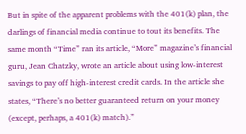But in spite of the apparent problems with the 401(k) plan, the darlings of financial media continue to tout its benefits. The same month “Time” ran its article, “More” magazine’s financial guru, Jean Chatzky, wrote an article about using low-interest savings to pay off high-interest credit cards. In the article she states, “There’s no better guaranteed return on your money (except, perhaps, a 401(k) match).”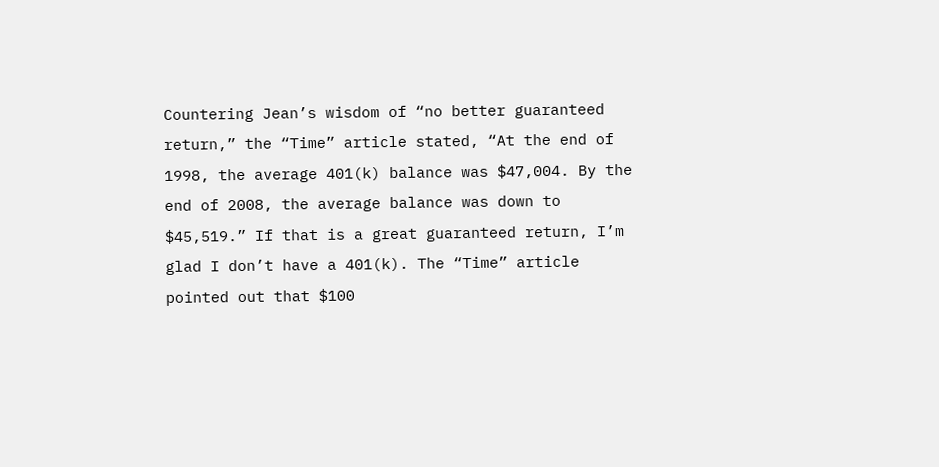Countering Jean’s wisdom of “no better guaranteed return,” the “Time” article stated, “At the end of 1998, the average 401(k) balance was $47,004. By the end of 2008, the average balance was down to $45,519.” If that is a great guaranteed return, I’m glad I don’t have a 401(k). The “Time” article pointed out that $100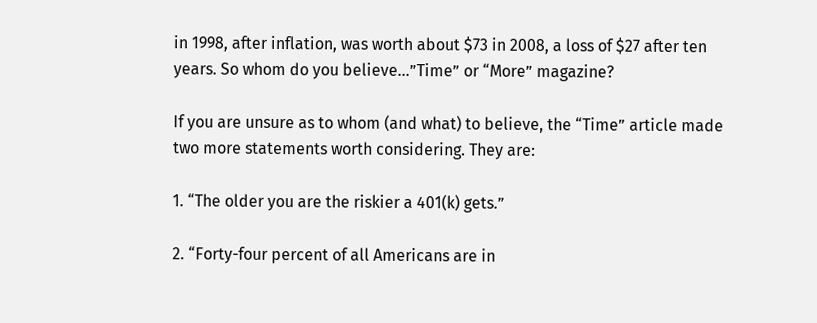in 1998, after inflation, was worth about $73 in 2008, a loss of $27 after ten years. So whom do you believe…”Time” or “More” magazine?

If you are unsure as to whom (and what) to believe, the “Time” article made two more statements worth considering. They are:

1. “The older you are the riskier a 401(k) gets.”

2. “Forty-four percent of all Americans are in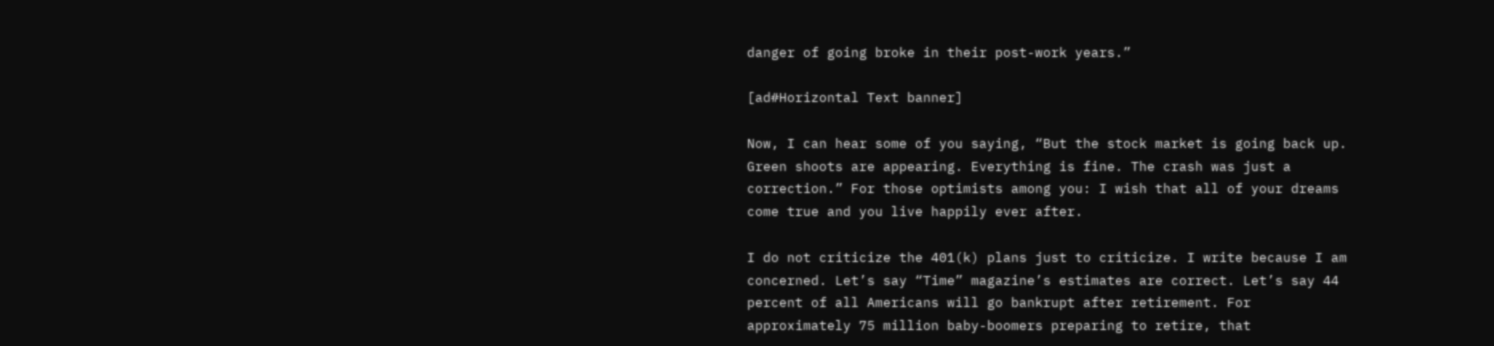danger of going broke in their post-work years.”

[ad#Horizontal Text banner]

Now, I can hear some of you saying, “But the stock market is going back up. Green shoots are appearing. Everything is fine. The crash was just a correction.” For those optimists among you: I wish that all of your dreams come true and you live happily ever after.

I do not criticize the 401(k) plans just to criticize. I write because I am concerned. Let’s say “Time” magazine’s estimates are correct. Let’s say 44 percent of all Americans will go bankrupt after retirement. For approximately 75 million baby-boomers preparing to retire, that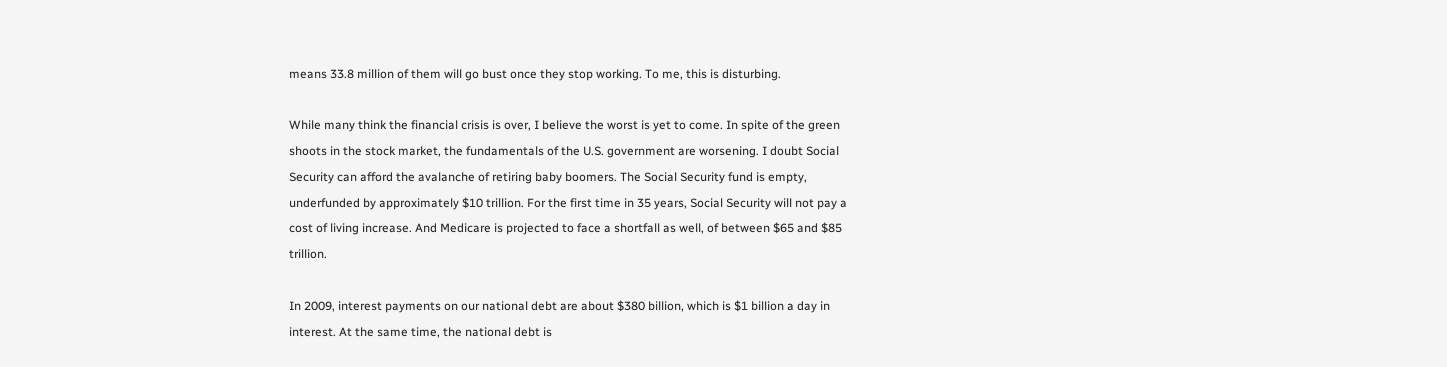means 33.8 million of them will go bust once they stop working. To me, this is disturbing.

While many think the financial crisis is over, I believe the worst is yet to come. In spite of the green shoots in the stock market, the fundamentals of the U.S. government are worsening. I doubt Social Security can afford the avalanche of retiring baby boomers. The Social Security fund is empty, underfunded by approximately $10 trillion. For the first time in 35 years, Social Security will not pay a cost of living increase. And Medicare is projected to face a shortfall as well, of between $65 and $85 trillion.

In 2009, interest payments on our national debt are about $380 billion, which is $1 billion a day in interest. At the same time, the national debt is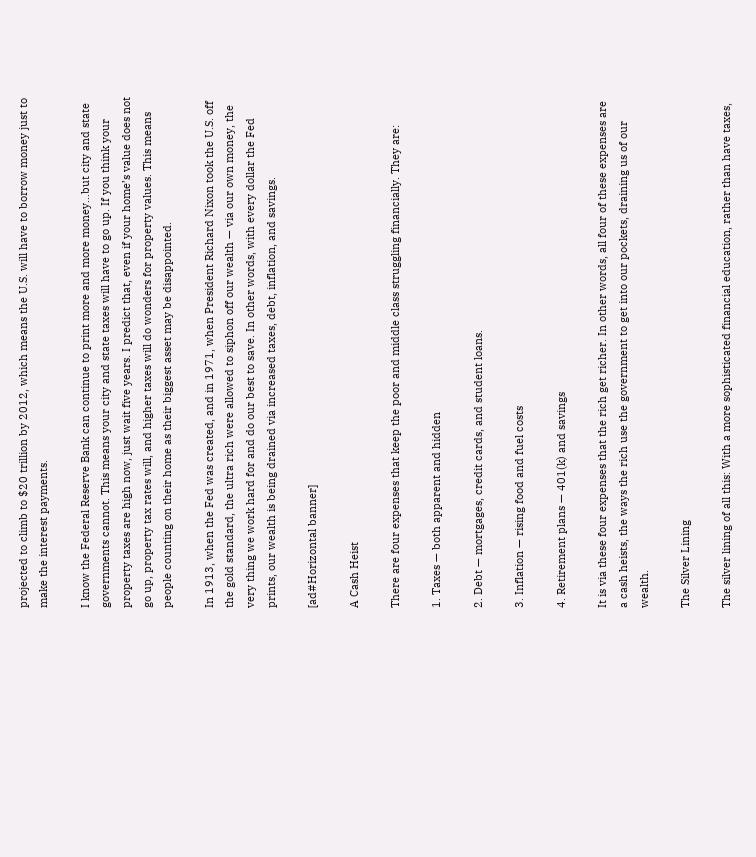projected to climb to $20 trillion by 2012, which means the U.S. will have to borrow money just to make the interest payments.

I know the Federal Reserve Bank can continue to print more and more money…but city and state governments cannot. This means your city and state taxes will have to go up. If you think your property taxes are high now, just wait five years. I predict that, even if your home’s value does not go up, property tax rates will, and higher taxes will do wonders for property values. This means people counting on their home as their biggest asset may be disappointed.

In 1913, when the Fed was created, and in 1971, when President Richard Nixon took the U.S. off the gold standard, the ultra rich were allowed to siphon off our wealth — via our own money, the very thing we work hard for and do our best to save. In other words, with every dollar the Fed prints, our wealth is being drained via increased taxes, debt, inflation, and savings.

[ad#Horizontal banner]

A Cash Heist

There are four expenses that keep the poor and middle class struggling financially. They are:

1. Taxes — both apparent and hidden

2. Debt — mortgages, credit cards, and student loans.

3. Inflation — rising food and fuel costs

4. Retirement plans — 401(k) and savings

It is via these four expenses that the rich get richer. In other words, all four of these expenses are a cash heists, the ways the rich use the government to get into our pockets, draining us of our wealth.

The Silver Lining

The silver lining of all this: With a more sophisticated financial education, rather than have taxes,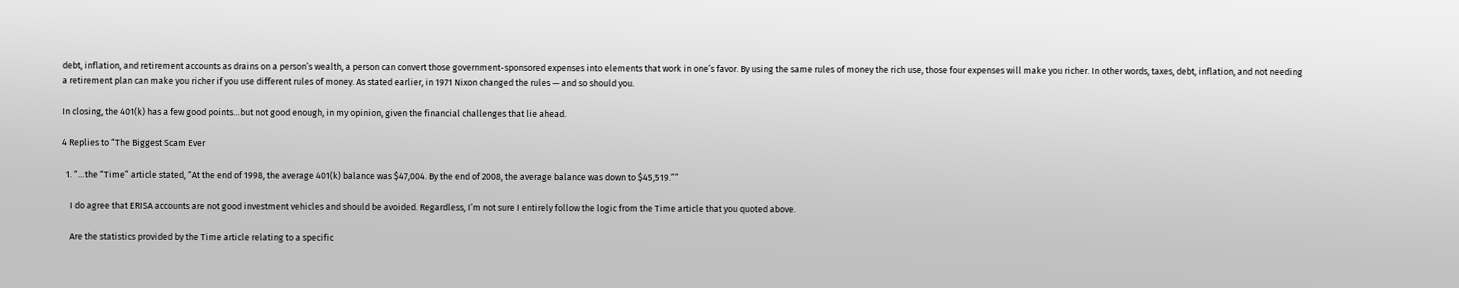debt, inflation, and retirement accounts as drains on a person’s wealth, a person can convert those government-sponsored expenses into elements that work in one’s favor. By using the same rules of money the rich use, those four expenses will make you richer. In other words, taxes, debt, inflation, and not needing a retirement plan can make you richer if you use different rules of money. As stated earlier, in 1971 Nixon changed the rules — and so should you.

In closing, the 401(k) has a few good points…but not good enough, in my opinion, given the financial challenges that lie ahead.

4 Replies to “The Biggest Scam Ever

  1. “…the “Time” article stated, “At the end of 1998, the average 401(k) balance was $47,004. By the end of 2008, the average balance was down to $45,519.””

    I do agree that ERISA accounts are not good investment vehicles and should be avoided. Regardless, I’m not sure I entirely follow the logic from the Time article that you quoted above.

    Are the statistics provided by the Time article relating to a specific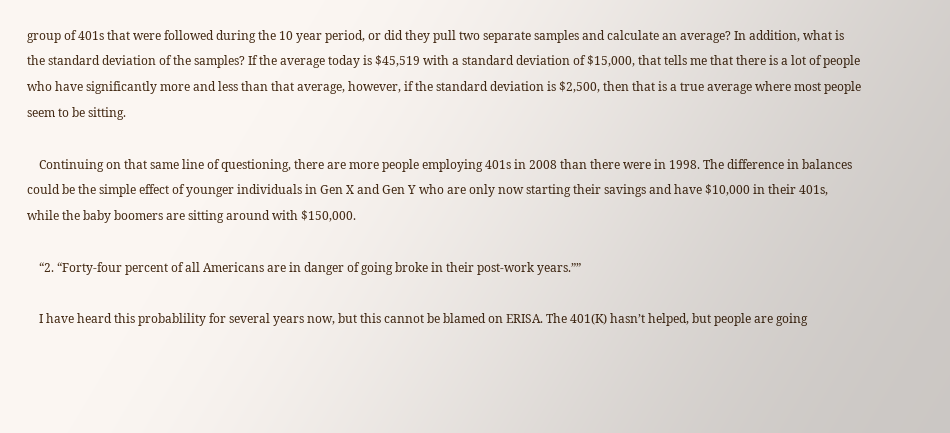group of 401s that were followed during the 10 year period, or did they pull two separate samples and calculate an average? In addition, what is the standard deviation of the samples? If the average today is $45,519 with a standard deviation of $15,000, that tells me that there is a lot of people who have significantly more and less than that average, however, if the standard deviation is $2,500, then that is a true average where most people seem to be sitting.

    Continuing on that same line of questioning, there are more people employing 401s in 2008 than there were in 1998. The difference in balances could be the simple effect of younger individuals in Gen X and Gen Y who are only now starting their savings and have $10,000 in their 401s, while the baby boomers are sitting around with $150,000.

    “2. “Forty-four percent of all Americans are in danger of going broke in their post-work years.””

    I have heard this probablility for several years now, but this cannot be blamed on ERISA. The 401(K) hasn’t helped, but people are going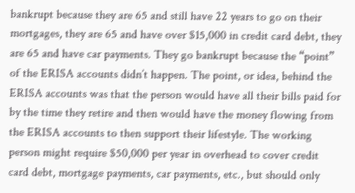bankrupt because they are 65 and still have 22 years to go on their mortgages, they are 65 and have over $15,000 in credit card debt, they are 65 and have car payments. They go bankrupt because the “point” of the ERISA accounts didn’t happen. The point, or idea, behind the ERISA accounts was that the person would have all their bills paid for by the time they retire and then would have the money flowing from the ERISA accounts to then support their lifestyle. The working person might require $50,000 per year in overhead to cover credit card debt, mortgage payments, car payments, etc., but should only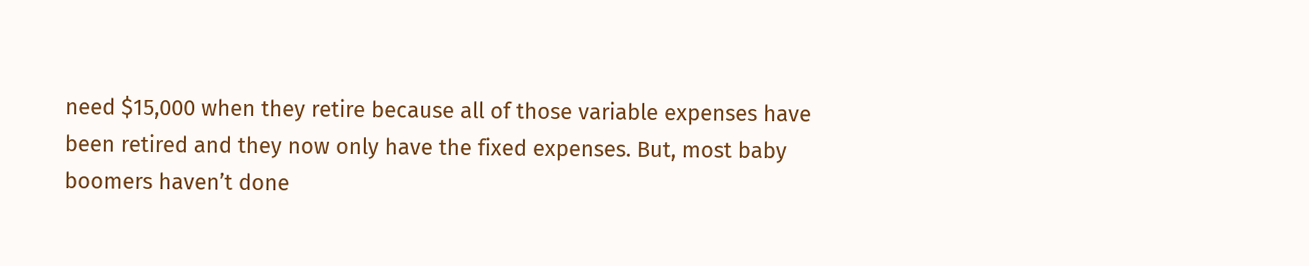need $15,000 when they retire because all of those variable expenses have been retired and they now only have the fixed expenses. But, most baby boomers haven’t done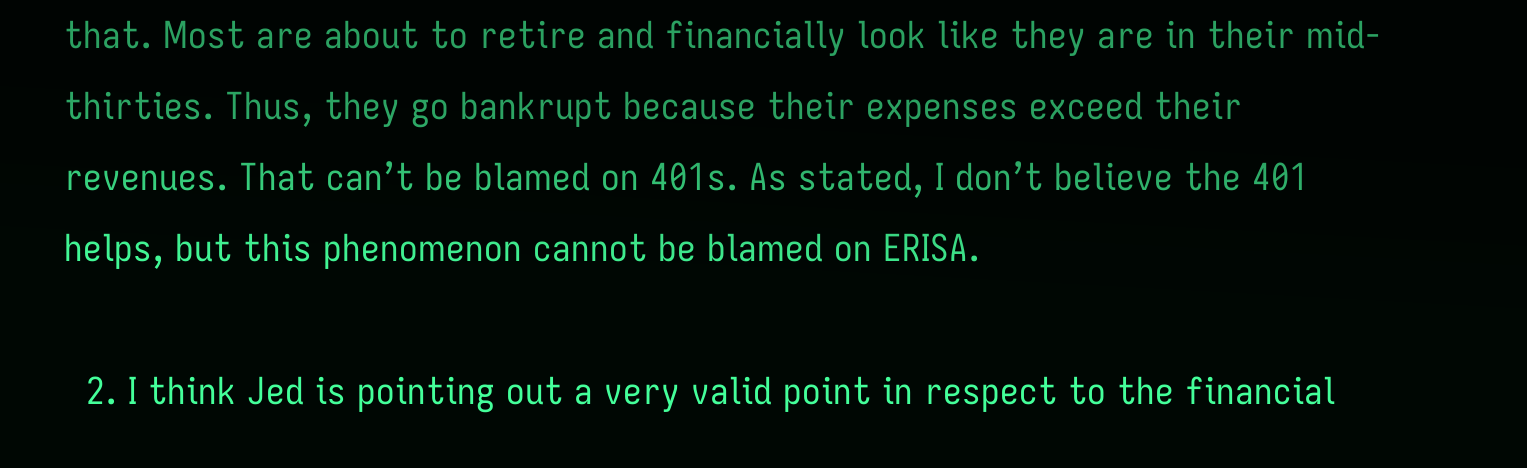that. Most are about to retire and financially look like they are in their mid-thirties. Thus, they go bankrupt because their expenses exceed their revenues. That can’t be blamed on 401s. As stated, I don’t believe the 401 helps, but this phenomenon cannot be blamed on ERISA.

  2. I think Jed is pointing out a very valid point in respect to the financial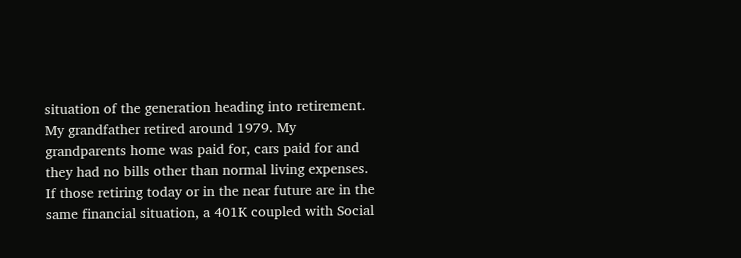situation of the generation heading into retirement. My grandfather retired around 1979. My grandparents home was paid for, cars paid for and they had no bills other than normal living expenses. If those retiring today or in the near future are in the same financial situation, a 401K coupled with Social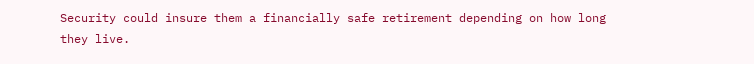Security could insure them a financially safe retirement depending on how long they live.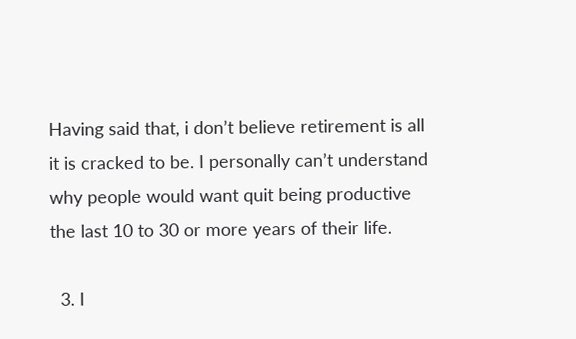Having said that, i don’t believe retirement is all it is cracked to be. I personally can’t understand why people would want quit being productive the last 10 to 30 or more years of their life.

  3. I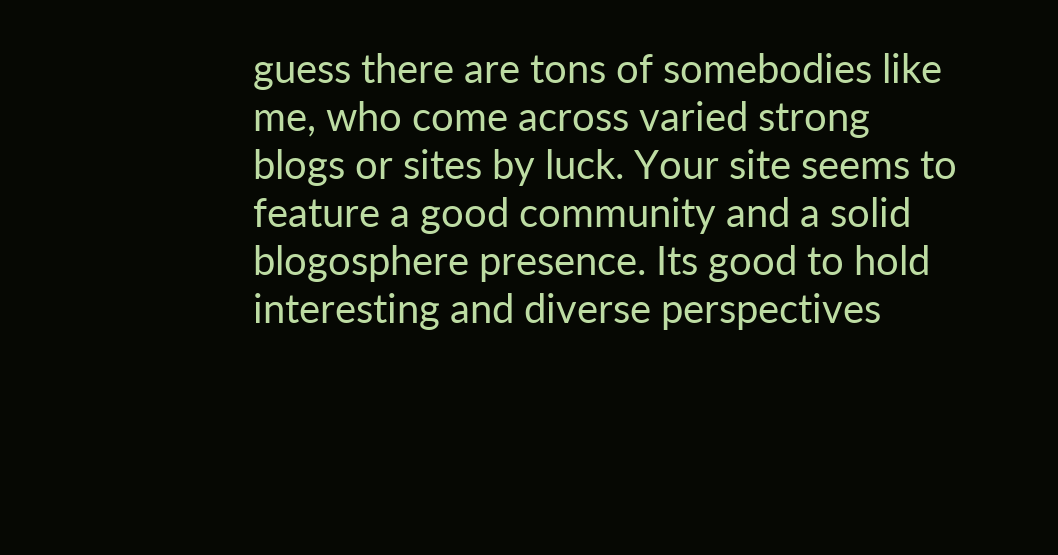guess there are tons of somebodies like me, who come across varied strong blogs or sites by luck. Your site seems to feature a good community and a solid blogosphere presence. Its good to hold interesting and diverse perspectives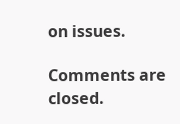on issues.

Comments are closed.